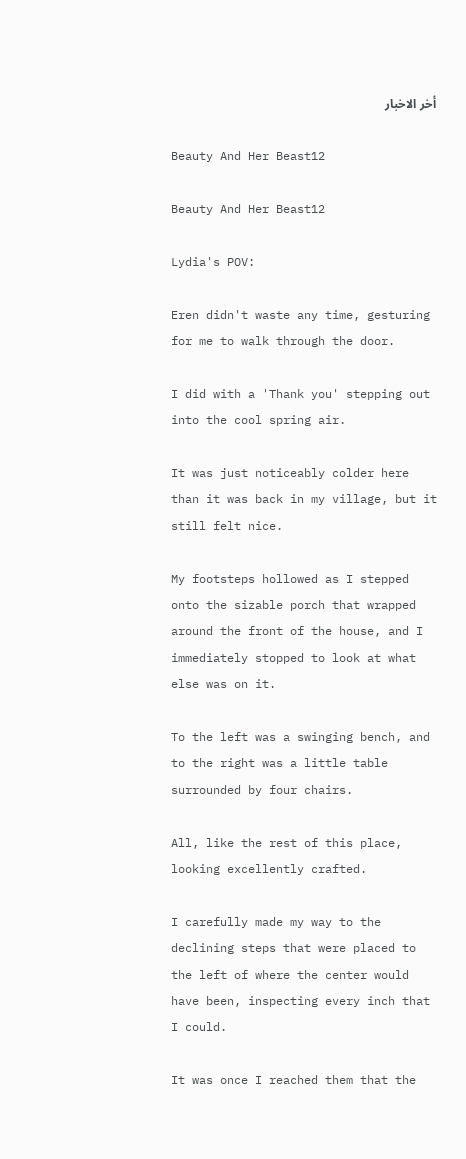أخر الاخبار

Beauty And Her Beast12

Beauty And Her Beast12

Lydia's POV:

Eren didn't waste any time, gesturing for me to walk through the door.

I did with a 'Thank you' stepping out into the cool spring air.

It was just noticeably colder here than it was back in my village, but it still felt nice.

My footsteps hollowed as I stepped onto the sizable porch that wrapped around the front of the house, and I immediately stopped to look at what else was on it.

To the left was a swinging bench, and to the right was a little table surrounded by four chairs.

All, like the rest of this place, looking excellently crafted.

I carefully made my way to the declining steps that were placed to the left of where the center would have been, inspecting every inch that I could.

It was once I reached them that the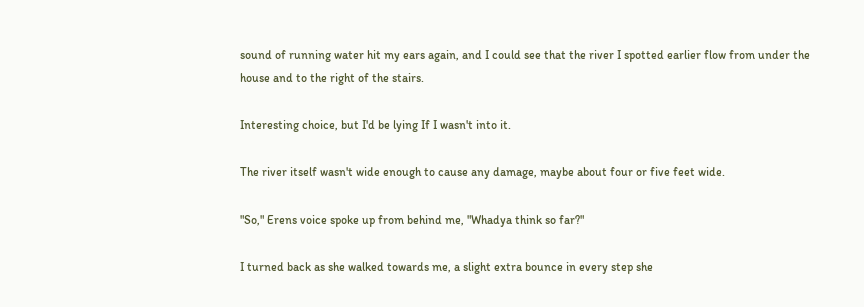sound of running water hit my ears again, and I could see that the river I spotted earlier flow from under the house and to the right of the stairs.

Interesting choice, but I'd be lying If I wasn't into it.

The river itself wasn't wide enough to cause any damage, maybe about four or five feet wide.

"So," Erens voice spoke up from behind me, "Whadya think so far?"

I turned back as she walked towards me, a slight extra bounce in every step she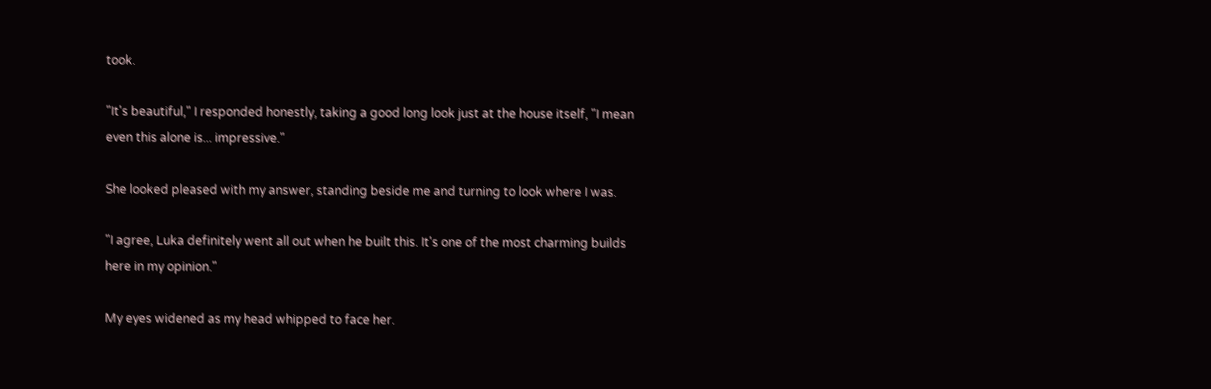took.

"It's beautiful," I responded honestly, taking a good long look just at the house itself, "I mean even this alone is... impressive."

She looked pleased with my answer, standing beside me and turning to look where I was.

"I agree, Luka definitely went all out when he built this. It's one of the most charming builds here in my opinion."

My eyes widened as my head whipped to face her.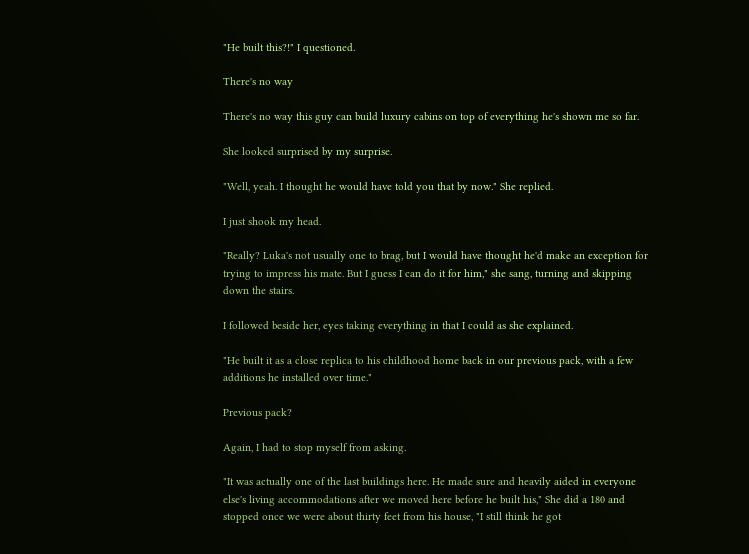"He built this?!" I questioned.

There's no way

There's no way this guy can build luxury cabins on top of everything he's shown me so far.

She looked surprised by my surprise.

"Well, yeah. I thought he would have told you that by now." She replied.

I just shook my head.

"Really? Luka's not usually one to brag, but I would have thought he'd make an exception for trying to impress his mate. But I guess I can do it for him," she sang, turning and skipping down the stairs.

I followed beside her, eyes taking everything in that I could as she explained.

"He built it as a close replica to his childhood home back in our previous pack, with a few additions he installed over time."

Previous pack?

Again, I had to stop myself from asking.

"It was actually one of the last buildings here. He made sure and heavily aided in everyone else's living accommodations after we moved here before he built his," She did a 180 and stopped once we were about thirty feet from his house, "I still think he got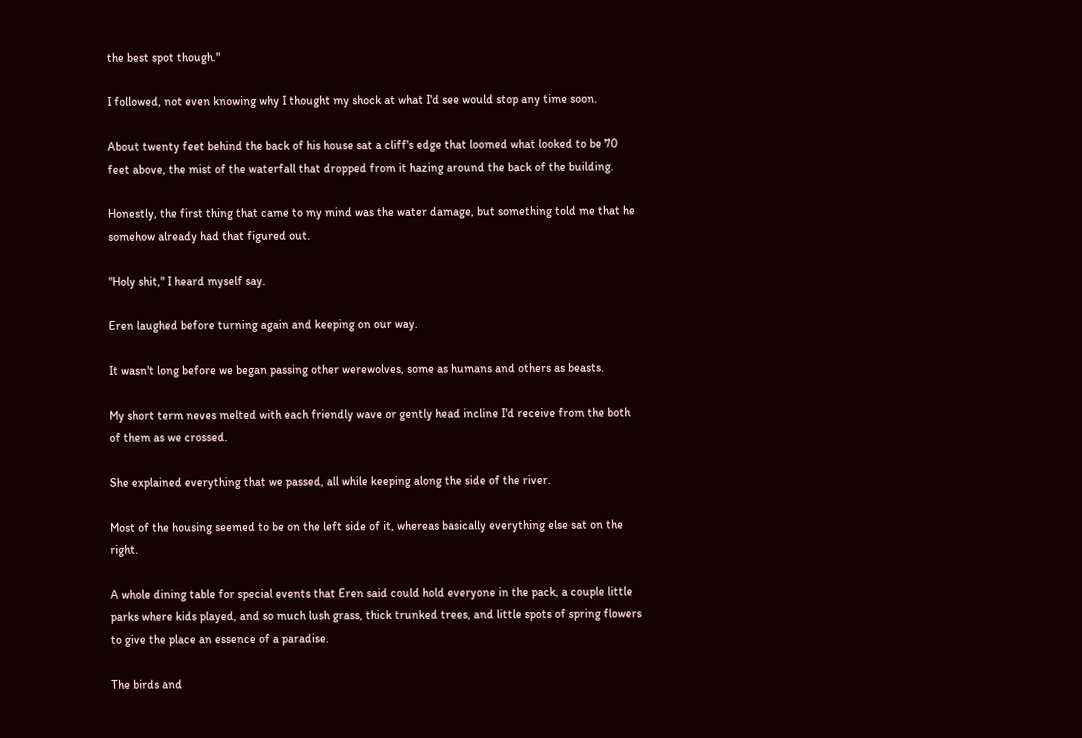the best spot though."

I followed, not even knowing why I thought my shock at what I'd see would stop any time soon.

About twenty feet behind the back of his house sat a cliff's edge that loomed what looked to be 70 feet above, the mist of the waterfall that dropped from it hazing around the back of the building.

Honestly, the first thing that came to my mind was the water damage, but something told me that he somehow already had that figured out.

"Holy shit," I heard myself say.

Eren laughed before turning again and keeping on our way.

It wasn't long before we began passing other werewolves, some as humans and others as beasts.

My short term neves melted with each friendly wave or gently head incline I'd receive from the both of them as we crossed.

She explained everything that we passed, all while keeping along the side of the river.

Most of the housing seemed to be on the left side of it, whereas basically everything else sat on the right.

A whole dining table for special events that Eren said could hold everyone in the pack, a couple little parks where kids played, and so much lush grass, thick trunked trees, and little spots of spring flowers to give the place an essence of a paradise.

The birds and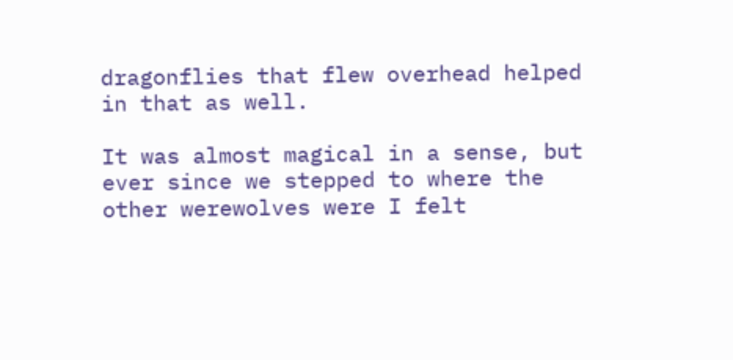dragonflies that flew overhead helped in that as well.

It was almost magical in a sense, but ever since we stepped to where the other werewolves were I felt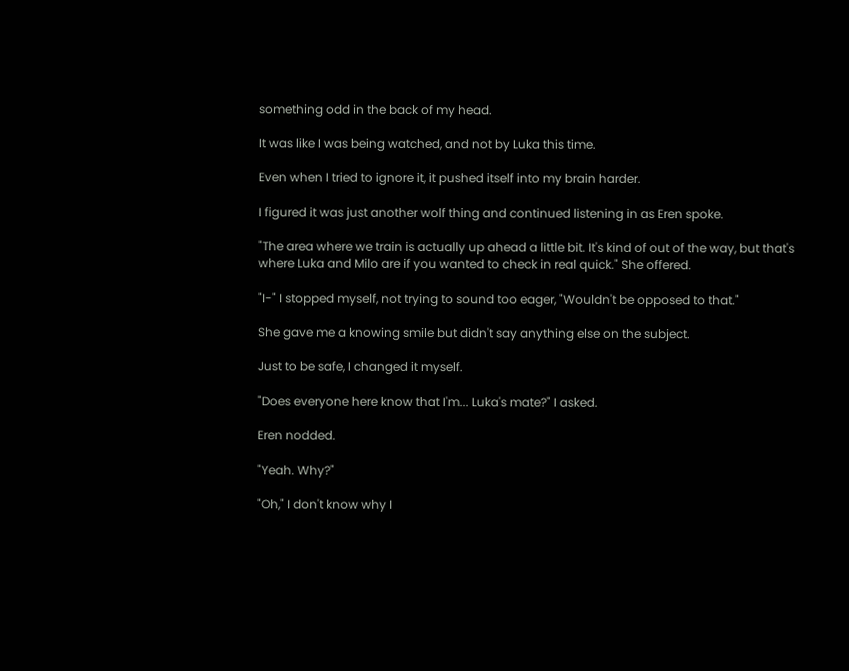something odd in the back of my head.

It was like I was being watched, and not by Luka this time.

Even when I tried to ignore it, it pushed itself into my brain harder.

I figured it was just another wolf thing and continued listening in as Eren spoke.

"The area where we train is actually up ahead a little bit. It's kind of out of the way, but that's where Luka and Milo are if you wanted to check in real quick." She offered.

"I-" I stopped myself, not trying to sound too eager, "Wouldn't be opposed to that."

She gave me a knowing smile but didn't say anything else on the subject.

Just to be safe, I changed it myself.

"Does everyone here know that I'm... Luka's mate?" I asked.

Eren nodded.

"Yeah. Why?"

"Oh," I don't know why I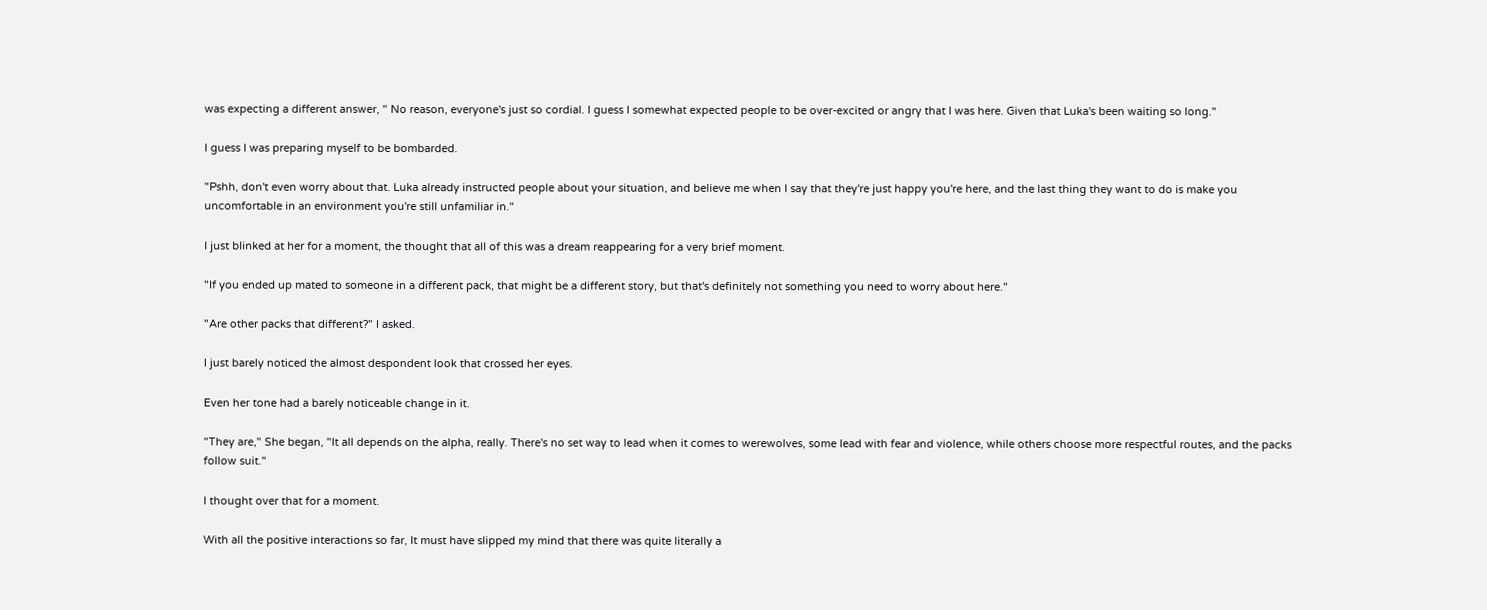was expecting a different answer, " No reason, everyone's just so cordial. I guess I somewhat expected people to be over-excited or angry that I was here. Given that Luka's been waiting so long."

I guess I was preparing myself to be bombarded.

"Pshh, don't even worry about that. Luka already instructed people about your situation, and believe me when I say that they're just happy you're here, and the last thing they want to do is make you uncomfortable in an environment you're still unfamiliar in."

I just blinked at her for a moment, the thought that all of this was a dream reappearing for a very brief moment.

"If you ended up mated to someone in a different pack, that might be a different story, but that's definitely not something you need to worry about here."

"Are other packs that different?" I asked.

I just barely noticed the almost despondent look that crossed her eyes.

Even her tone had a barely noticeable change in it.

"They are," She began, "It all depends on the alpha, really. There's no set way to lead when it comes to werewolves, some lead with fear and violence, while others choose more respectful routes, and the packs follow suit."

I thought over that for a moment.

With all the positive interactions so far, It must have slipped my mind that there was quite literally a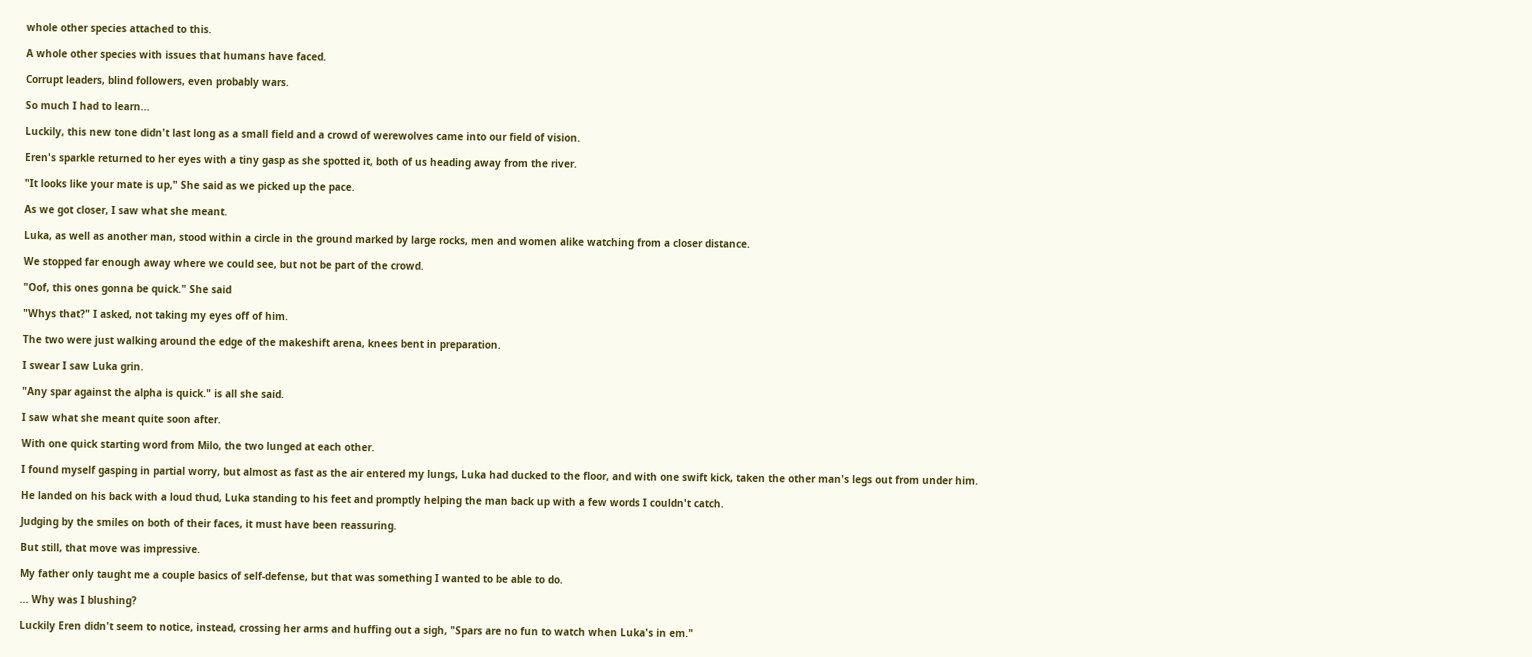whole other species attached to this.

A whole other species with issues that humans have faced.

Corrupt leaders, blind followers, even probably wars.

So much I had to learn...

Luckily, this new tone didn't last long as a small field and a crowd of werewolves came into our field of vision.

Eren's sparkle returned to her eyes with a tiny gasp as she spotted it, both of us heading away from the river.

"It looks like your mate is up," She said as we picked up the pace.

As we got closer, I saw what she meant.

Luka, as well as another man, stood within a circle in the ground marked by large rocks, men and women alike watching from a closer distance.

We stopped far enough away where we could see, but not be part of the crowd.

"Oof, this ones gonna be quick." She said

"Whys that?" I asked, not taking my eyes off of him.

The two were just walking around the edge of the makeshift arena, knees bent in preparation.

I swear I saw Luka grin.

"Any spar against the alpha is quick." is all she said.

I saw what she meant quite soon after.

With one quick starting word from Milo, the two lunged at each other.

I found myself gasping in partial worry, but almost as fast as the air entered my lungs, Luka had ducked to the floor, and with one swift kick, taken the other man's legs out from under him.

He landed on his back with a loud thud, Luka standing to his feet and promptly helping the man back up with a few words I couldn't catch.

Judging by the smiles on both of their faces, it must have been reassuring.

But still, that move was impressive.

My father only taught me a couple basics of self-defense, but that was something I wanted to be able to do.

... Why was I blushing?

Luckily Eren didn't seem to notice, instead, crossing her arms and huffing out a sigh, "Spars are no fun to watch when Luka's in em."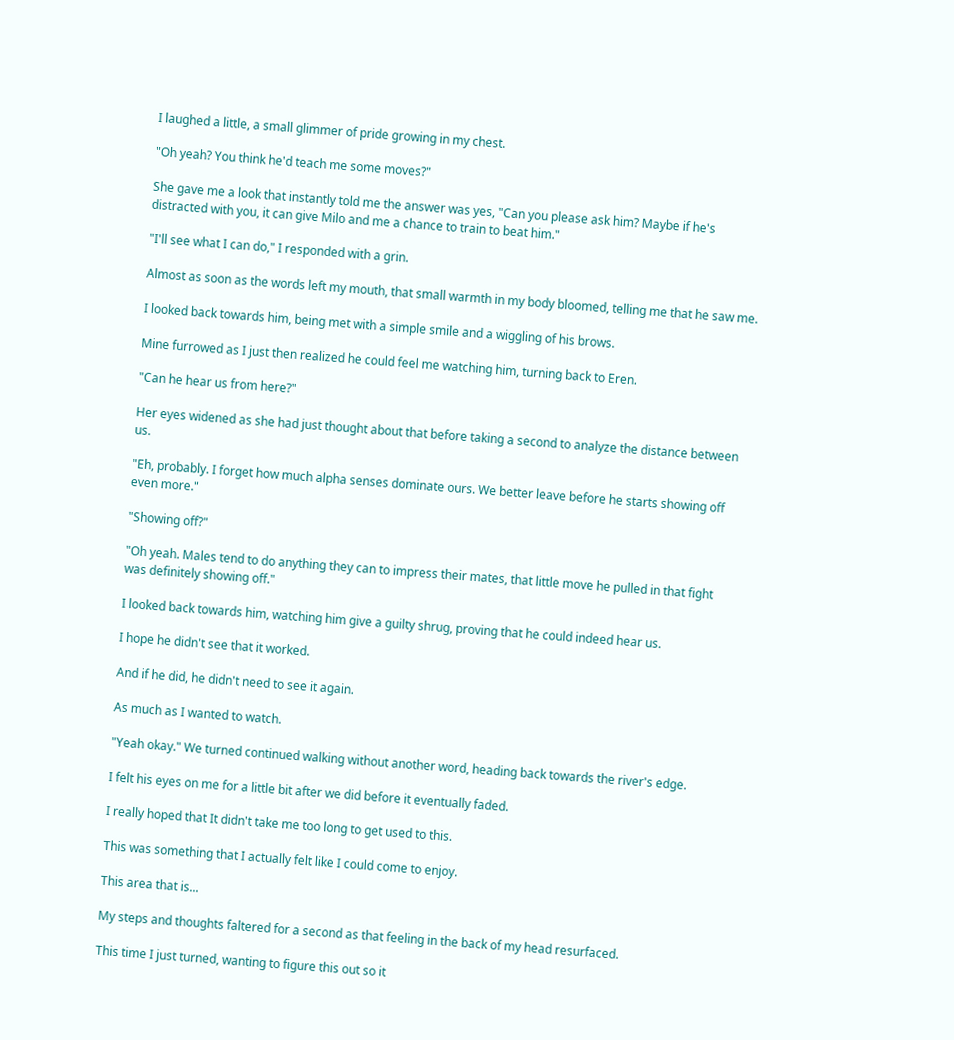I laughed a little, a small glimmer of pride growing in my chest.

"Oh yeah? You think he'd teach me some moves?"

She gave me a look that instantly told me the answer was yes, "Can you please ask him? Maybe if he's distracted with you, it can give Milo and me a chance to train to beat him."

"I'll see what I can do," I responded with a grin.

Almost as soon as the words left my mouth, that small warmth in my body bloomed, telling me that he saw me.

I looked back towards him, being met with a simple smile and a wiggling of his brows.

Mine furrowed as I just then realized he could feel me watching him, turning back to Eren.

"Can he hear us from here?"

Her eyes widened as she had just thought about that before taking a second to analyze the distance between us.

"Eh, probably. I forget how much alpha senses dominate ours. We better leave before he starts showing off even more."

"Showing off?"

"Oh yeah. Males tend to do anything they can to impress their mates, that little move he pulled in that fight was definitely showing off."

I looked back towards him, watching him give a guilty shrug, proving that he could indeed hear us.

I hope he didn't see that it worked.

And if he did, he didn't need to see it again.

As much as I wanted to watch.

"Yeah okay." We turned continued walking without another word, heading back towards the river's edge.

I felt his eyes on me for a little bit after we did before it eventually faded.

I really hoped that It didn't take me too long to get used to this.

This was something that I actually felt like I could come to enjoy.

This area that is...

My steps and thoughts faltered for a second as that feeling in the back of my head resurfaced.

This time I just turned, wanting to figure this out so it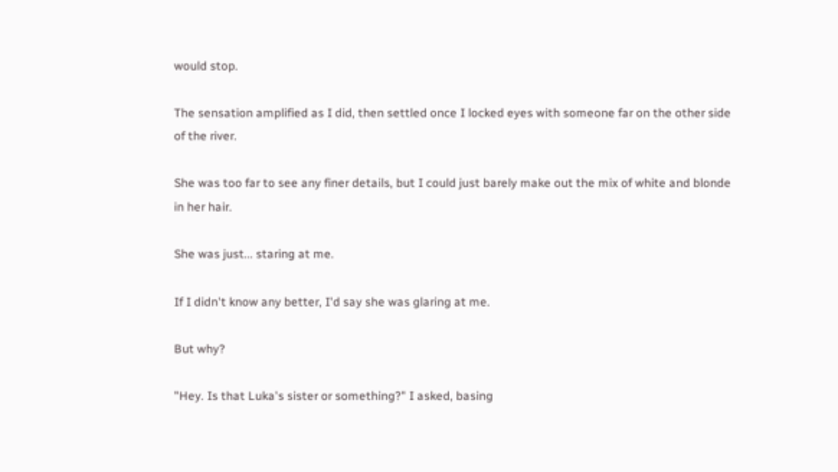would stop.

The sensation amplified as I did, then settled once I locked eyes with someone far on the other side of the river.

She was too far to see any finer details, but I could just barely make out the mix of white and blonde in her hair.

She was just... staring at me.

If I didn't know any better, I'd say she was glaring at me.

But why?

"Hey. Is that Luka's sister or something?" I asked, basing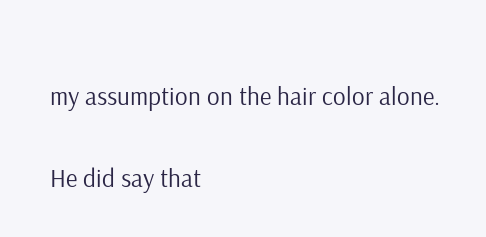my assumption on the hair color alone.

He did say that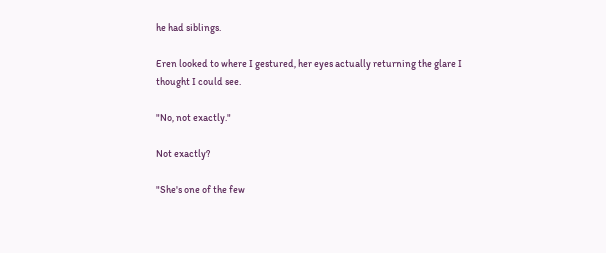he had siblings.

Eren looked to where I gestured, her eyes actually returning the glare I thought I could see.

"No, not exactly."

Not exactly?

"She's one of the few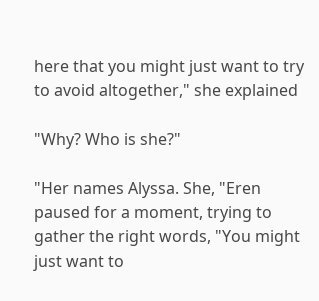here that you might just want to try to avoid altogether," she explained

"Why? Who is she?"

"Her names Alyssa. She, "Eren paused for a moment, trying to gather the right words, "You might just want to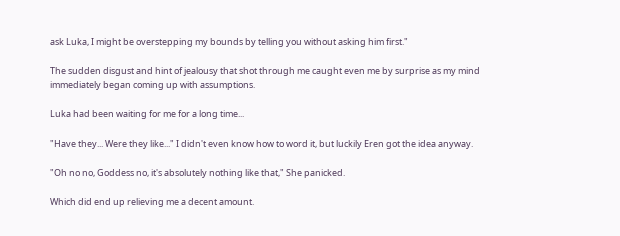ask Luka, I might be overstepping my bounds by telling you without asking him first."

The sudden disgust and hint of jealousy that shot through me caught even me by surprise as my mind immediately began coming up with assumptions.

Luka had been waiting for me for a long time...

"Have they... Were they like..." I didn't even know how to word it, but luckily Eren got the idea anyway.

"Oh no no, Goddess no, it's absolutely nothing like that," She panicked.

Which did end up relieving me a decent amount.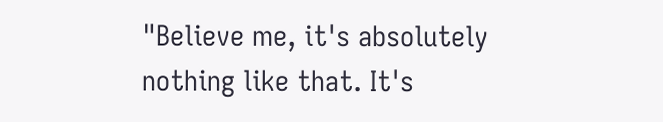"Believe me, it's absolutely nothing like that. It's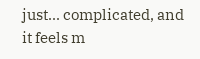just... complicated, and it feels m